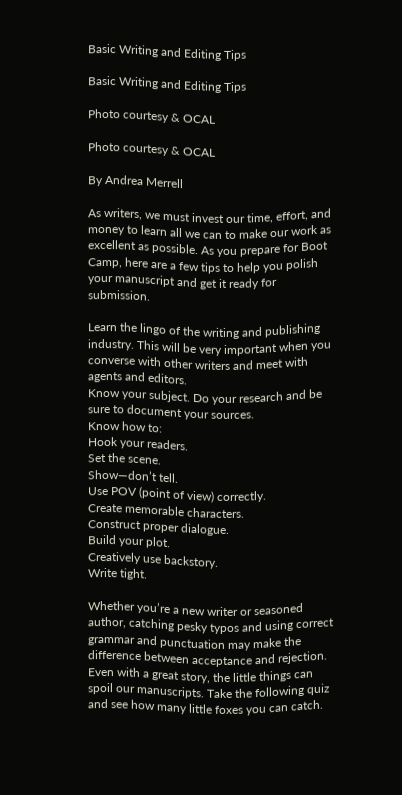Basic Writing and Editing Tips

Basic Writing and Editing Tips

Photo courtesy & OCAL

Photo courtesy & OCAL

By Andrea Merrell

As writers, we must invest our time, effort, and money to learn all we can to make our work as excellent as possible. As you prepare for Boot Camp, here are a few tips to help you polish your manuscript and get it ready for submission.

Learn the lingo of the writing and publishing industry. This will be very important when you converse with other writers and meet with agents and editors.
Know your subject. Do your research and be sure to document your sources.
Know how to:
Hook your readers.
Set the scene.
Show—don’t tell.
Use POV (point of view) correctly.
Create memorable characters.
Construct proper dialogue.
Build your plot.
Creatively use backstory.
Write tight.

Whether you’re a new writer or seasoned author, catching pesky typos and using correct grammar and punctuation may make the difference between acceptance and rejection. Even with a great story, the little things can spoil our manuscripts. Take the following quiz and see how many little foxes you can catch.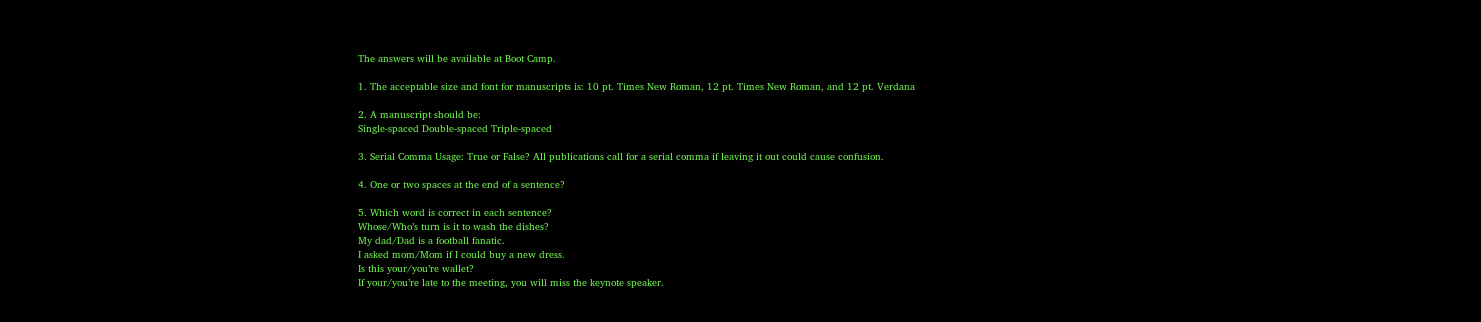The answers will be available at Boot Camp.

1. The acceptable size and font for manuscripts is: 10 pt. Times New Roman, 12 pt. Times New Roman, and 12 pt. Verdana

2. A manuscript should be:
Single-spaced Double-spaced Triple-spaced

3. Serial Comma Usage: True or False? All publications call for a serial comma if leaving it out could cause confusion.

4. One or two spaces at the end of a sentence?

5. Which word is correct in each sentence?
Whose/Who’s turn is it to wash the dishes?
My dad/Dad is a football fanatic.
I asked mom/Mom if I could buy a new dress.
Is this your/you’re wallet?
If your/you’re late to the meeting, you will miss the keynote speaker.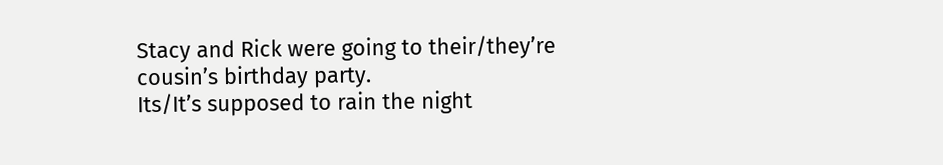Stacy and Rick were going to their/they’re cousin’s birthday party.
Its/It’s supposed to rain the night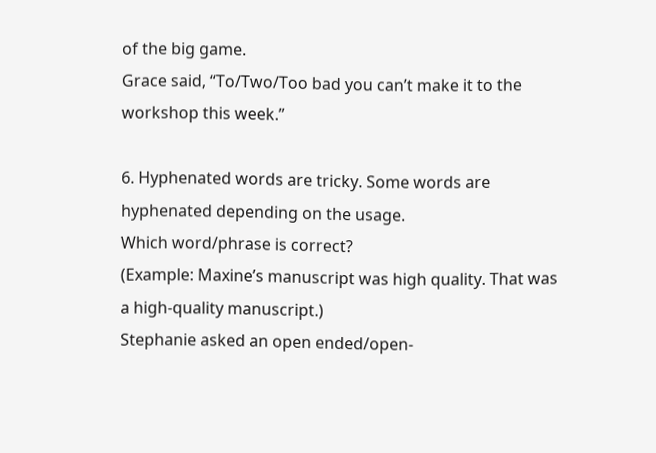of the big game.
Grace said, “To/Two/Too bad you can’t make it to the workshop this week.”

6. Hyphenated words are tricky. Some words are hyphenated depending on the usage.
Which word/phrase is correct?
(Example: Maxine’s manuscript was high quality. That was a high-quality manuscript.)
Stephanie asked an open ended/open-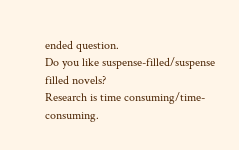ended question.
Do you like suspense-filled/suspense filled novels?
Research is time consuming/time-consuming.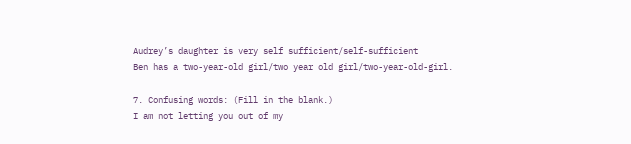Audrey’s daughter is very self sufficient/self-sufficient
Ben has a two-year-old girl/two year old girl/two-year-old-girl.

7. Confusing words: (Fill in the blank.)
I am not letting you out of my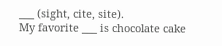___ (sight, cite, site).
My favorite ___ is chocolate cake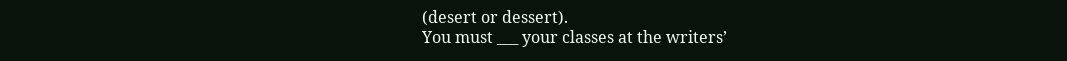(desert or dessert).
You must ___ your classes at the writers’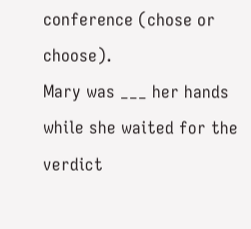conference (chose or choose).
Mary was ___ her hands while she waited for the verdict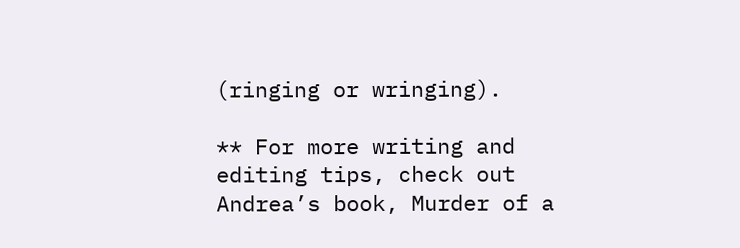(ringing or wringing).

** For more writing and editing tips, check out Andrea’s book, Murder of a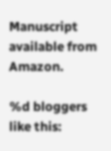Manuscript available from Amazon.

%d bloggers like this: